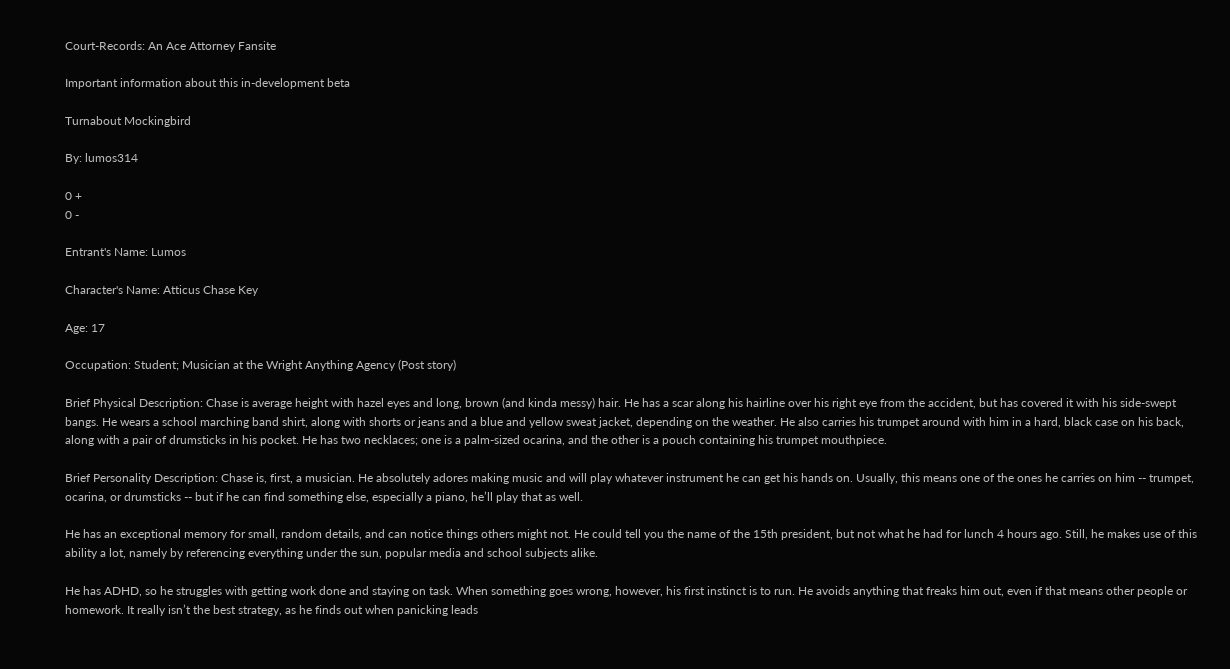Court-Records: An Ace Attorney Fansite

Important information about this in-development beta

Turnabout Mockingbird

By: lumos314

0 +
0 -

Entrant's Name: Lumos

Character's Name: Atticus Chase Key

Age: 17

Occupation: Student; Musician at the Wright Anything Agency (Post story)

Brief Physical Description: Chase is average height with hazel eyes and long, brown (and kinda messy) hair. He has a scar along his hairline over his right eye from the accident, but has covered it with his side-swept bangs. He wears a school marching band shirt, along with shorts or jeans and a blue and yellow sweat jacket, depending on the weather. He also carries his trumpet around with him in a hard, black case on his back, along with a pair of drumsticks in his pocket. He has two necklaces; one is a palm-sized ocarina, and the other is a pouch containing his trumpet mouthpiece.

Brief Personality Description: Chase is, first, a musician. He absolutely adores making music and will play whatever instrument he can get his hands on. Usually, this means one of the ones he carries on him -- trumpet, ocarina, or drumsticks -- but if he can find something else, especially a piano, he’ll play that as well.

He has an exceptional memory for small, random details, and can notice things others might not. He could tell you the name of the 15th president, but not what he had for lunch 4 hours ago. Still, he makes use of this ability a lot, namely by referencing everything under the sun, popular media and school subjects alike.

He has ADHD, so he struggles with getting work done and staying on task. When something goes wrong, however, his first instinct is to run. He avoids anything that freaks him out, even if that means other people or homework. It really isn’t the best strategy, as he finds out when panicking leads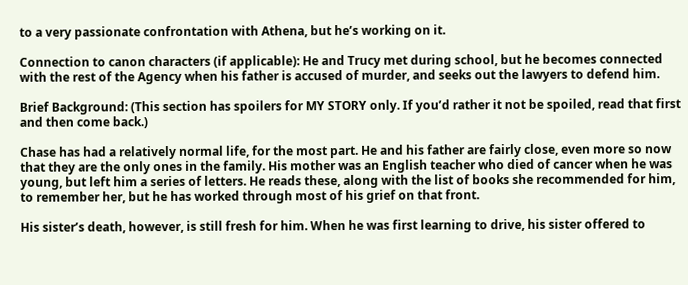to a very passionate confrontation with Athena, but he’s working on it.

Connection to canon characters (if applicable): He and Trucy met during school, but he becomes connected with the rest of the Agency when his father is accused of murder, and seeks out the lawyers to defend him.

Brief Background: (This section has spoilers for MY STORY only. If you’d rather it not be spoiled, read that first and then come back.)

Chase has had a relatively normal life, for the most part. He and his father are fairly close, even more so now that they are the only ones in the family. His mother was an English teacher who died of cancer when he was young, but left him a series of letters. He reads these, along with the list of books she recommended for him, to remember her, but he has worked through most of his grief on that front.

His sister’s death, however, is still fresh for him. When he was first learning to drive, his sister offered to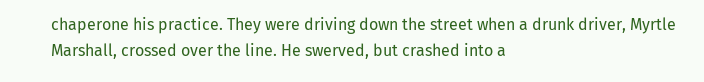chaperone his practice. They were driving down the street when a drunk driver, Myrtle Marshall, crossed over the line. He swerved, but crashed into a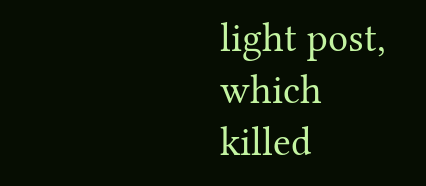light post, which killed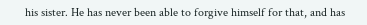his sister. He has never been able to forgive himself for that, and has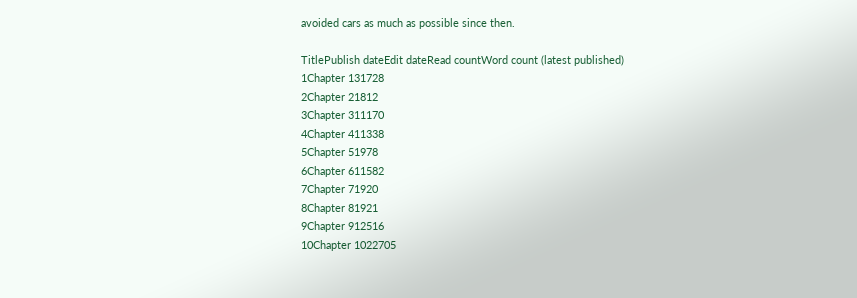avoided cars as much as possible since then.

TitlePublish dateEdit dateRead countWord count (latest published)
1Chapter 131728
2Chapter 21812
3Chapter 311170
4Chapter 411338
5Chapter 51978
6Chapter 611582
7Chapter 71920
8Chapter 81921
9Chapter 912516
10Chapter 1022705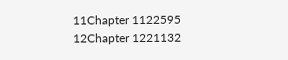11Chapter 1122595
12Chapter 1221132